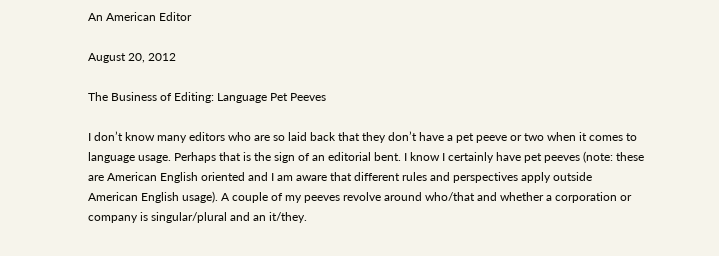An American Editor

August 20, 2012

The Business of Editing: Language Pet Peeves

I don’t know many editors who are so laid back that they don’t have a pet peeve or two when it comes to language usage. Perhaps that is the sign of an editorial bent. I know I certainly have pet peeves (note: these are American English oriented and I am aware that different rules and perspectives apply outside American English usage). A couple of my peeves revolve around who/that and whether a corporation or company is singular/plural and an it/they.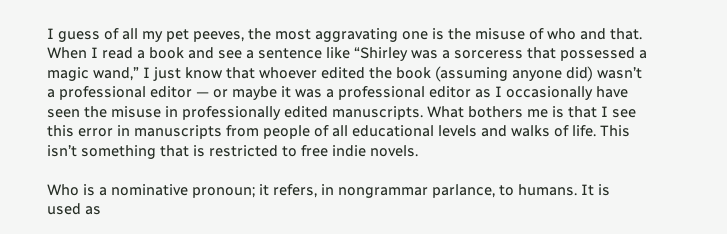I guess of all my pet peeves, the most aggravating one is the misuse of who and that. When I read a book and see a sentence like “Shirley was a sorceress that possessed a magic wand,” I just know that whoever edited the book (assuming anyone did) wasn’t a professional editor — or maybe it was a professional editor as I occasionally have seen the misuse in professionally edited manuscripts. What bothers me is that I see this error in manuscripts from people of all educational levels and walks of life. This isn’t something that is restricted to free indie novels.

Who is a nominative pronoun; it refers, in nongrammar parlance, to humans. It is used as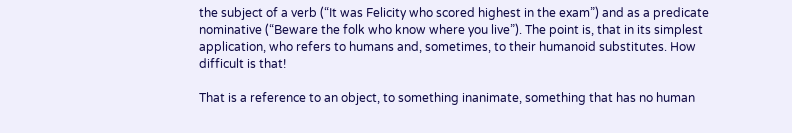the subject of a verb (“It was Felicity who scored highest in the exam”) and as a predicate nominative (“Beware the folk who know where you live”). The point is, that in its simplest application, who refers to humans and, sometimes, to their humanoid substitutes. How difficult is that!

That is a reference to an object, to something inanimate, something that has no human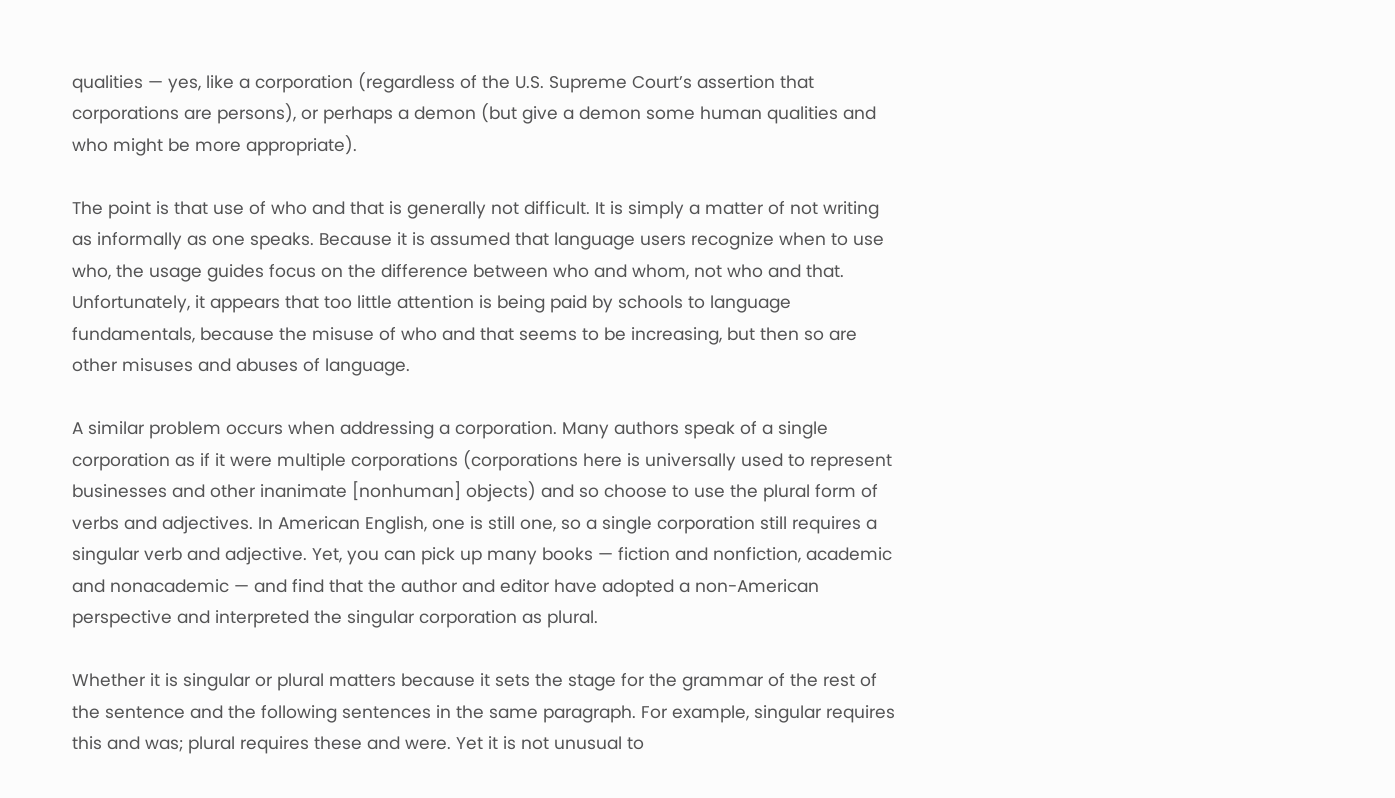qualities — yes, like a corporation (regardless of the U.S. Supreme Court’s assertion that corporations are persons), or perhaps a demon (but give a demon some human qualities and who might be more appropriate).

The point is that use of who and that is generally not difficult. It is simply a matter of not writing as informally as one speaks. Because it is assumed that language users recognize when to use who, the usage guides focus on the difference between who and whom, not who and that. Unfortunately, it appears that too little attention is being paid by schools to language fundamentals, because the misuse of who and that seems to be increasing, but then so are other misuses and abuses of language.

A similar problem occurs when addressing a corporation. Many authors speak of a single corporation as if it were multiple corporations (corporations here is universally used to represent businesses and other inanimate [nonhuman] objects) and so choose to use the plural form of verbs and adjectives. In American English, one is still one, so a single corporation still requires a singular verb and adjective. Yet, you can pick up many books — fiction and nonfiction, academic and nonacademic — and find that the author and editor have adopted a non-American perspective and interpreted the singular corporation as plural.

Whether it is singular or plural matters because it sets the stage for the grammar of the rest of the sentence and the following sentences in the same paragraph. For example, singular requires this and was; plural requires these and were. Yet it is not unusual to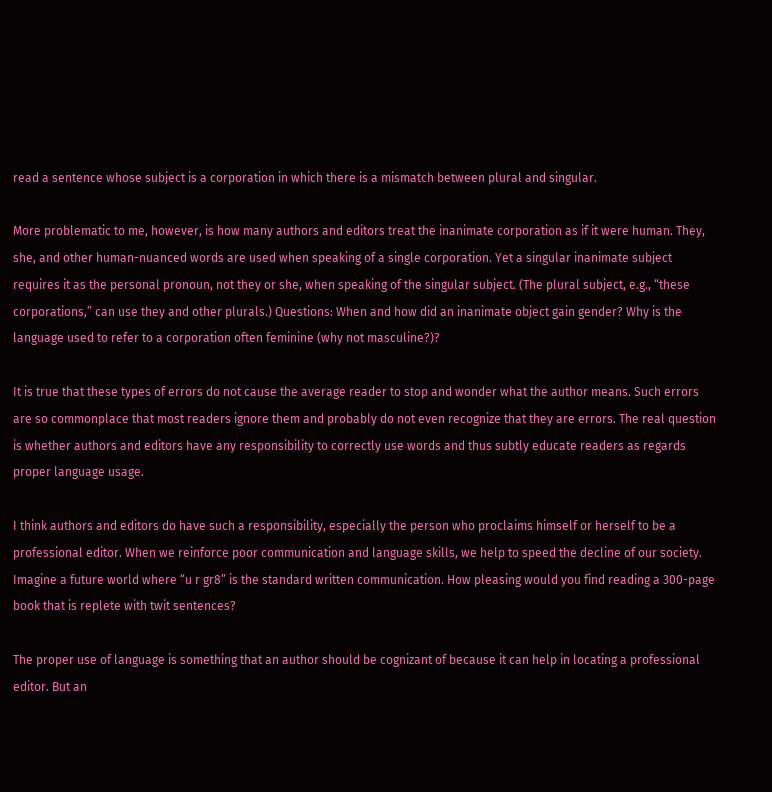read a sentence whose subject is a corporation in which there is a mismatch between plural and singular.

More problematic to me, however, is how many authors and editors treat the inanimate corporation as if it were human. They, she, and other human-nuanced words are used when speaking of a single corporation. Yet a singular inanimate subject requires it as the personal pronoun, not they or she, when speaking of the singular subject. (The plural subject, e.g., “these corporations,” can use they and other plurals.) Questions: When and how did an inanimate object gain gender? Why is the language used to refer to a corporation often feminine (why not masculine?)?

It is true that these types of errors do not cause the average reader to stop and wonder what the author means. Such errors are so commonplace that most readers ignore them and probably do not even recognize that they are errors. The real question is whether authors and editors have any responsibility to correctly use words and thus subtly educate readers as regards proper language usage.

I think authors and editors do have such a responsibility, especially the person who proclaims himself or herself to be a professional editor. When we reinforce poor communication and language skills, we help to speed the decline of our society. Imagine a future world where “u r gr8” is the standard written communication. How pleasing would you find reading a 300-page book that is replete with twit sentences?

The proper use of language is something that an author should be cognizant of because it can help in locating a professional editor. But an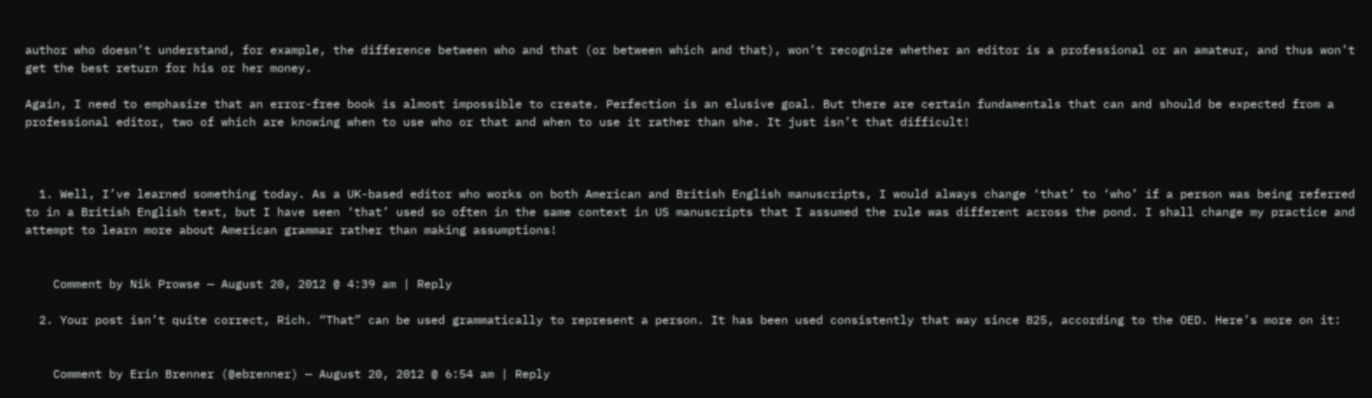author who doesn’t understand, for example, the difference between who and that (or between which and that), won’t recognize whether an editor is a professional or an amateur, and thus won’t get the best return for his or her money.

Again, I need to emphasize that an error-free book is almost impossible to create. Perfection is an elusive goal. But there are certain fundamentals that can and should be expected from a professional editor, two of which are knowing when to use who or that and when to use it rather than she. It just isn’t that difficult!



  1. Well, I’ve learned something today. As a UK-based editor who works on both American and British English manuscripts, I would always change ‘that’ to ‘who’ if a person was being referred to in a British English text, but I have seen ‘that’ used so often in the same context in US manuscripts that I assumed the rule was different across the pond. I shall change my practice and attempt to learn more about American grammar rather than making assumptions!


    Comment by Nik Prowse — August 20, 2012 @ 4:39 am | Reply

  2. Your post isn’t quite correct, Rich. “That” can be used grammatically to represent a person. It has been used consistently that way since 825, according to the OED. Here’s more on it:


    Comment by Erin Brenner (@ebrenner) — August 20, 2012 @ 6:54 am | Reply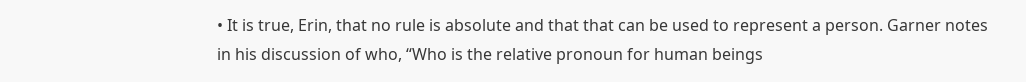• It is true, Erin, that no rule is absolute and that that can be used to represent a person. Garner notes in his discussion of who, “Who is the relative pronoun for human beings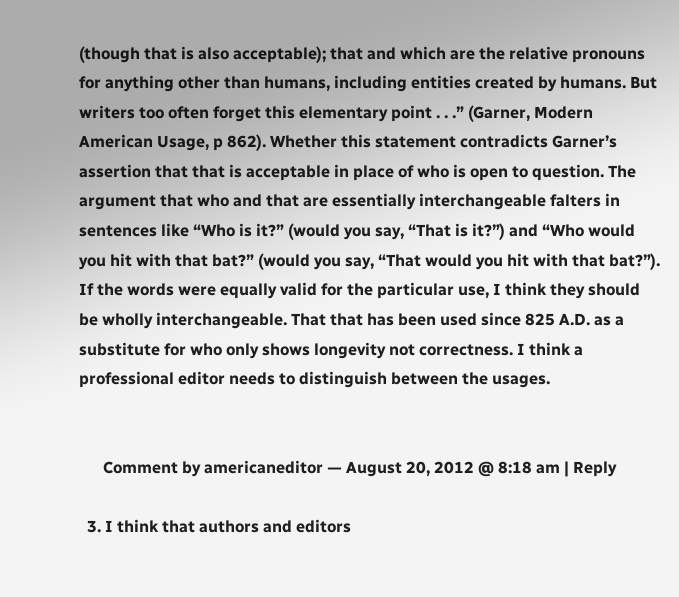(though that is also acceptable); that and which are the relative pronouns for anything other than humans, including entities created by humans. But writers too often forget this elementary point . . .” (Garner, Modern American Usage, p 862). Whether this statement contradicts Garner’s assertion that that is acceptable in place of who is open to question. The argument that who and that are essentially interchangeable falters in sentences like “Who is it?” (would you say, “That is it?”) and “Who would you hit with that bat?” (would you say, “That would you hit with that bat?”). If the words were equally valid for the particular use, I think they should be wholly interchangeable. That that has been used since 825 A.D. as a substitute for who only shows longevity not correctness. I think a professional editor needs to distinguish between the usages.


      Comment by americaneditor — August 20, 2012 @ 8:18 am | Reply

  3. I think that authors and editors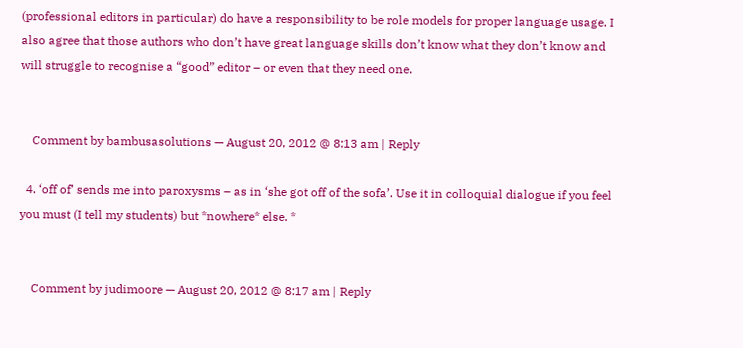(professional editors in particular) do have a responsibility to be role models for proper language usage. I also agree that those authors who don’t have great language skills don’t know what they don’t know and will struggle to recognise a “good” editor – or even that they need one.


    Comment by bambusasolutions — August 20, 2012 @ 8:13 am | Reply

  4. ‘off of’ sends me into paroxysms – as in ‘she got off of the sofa’. Use it in colloquial dialogue if you feel you must (I tell my students) but *nowhere* else. *


    Comment by judimoore — August 20, 2012 @ 8:17 am | Reply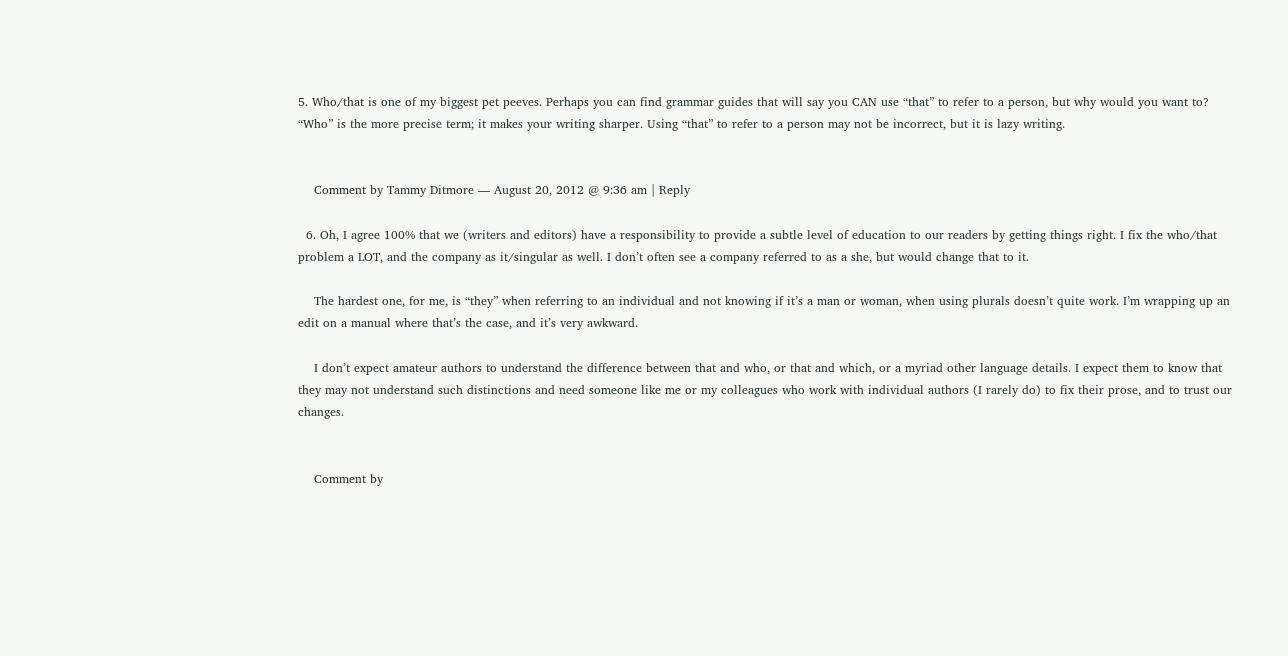5. Who/that is one of my biggest pet peeves. Perhaps you can find grammar guides that will say you CAN use “that” to refer to a person, but why would you want to? “Who” is the more precise term; it makes your writing sharper. Using “that” to refer to a person may not be incorrect, but it is lazy writing.


    Comment by Tammy Ditmore — August 20, 2012 @ 9:36 am | Reply

  6. Oh, I agree 100% that we (writers and editors) have a responsibility to provide a subtle level of education to our readers by getting things right. I fix the who/that problem a LOT, and the company as it/singular as well. I don’t often see a company referred to as a she, but would change that to it.

    The hardest one, for me, is “they” when referring to an individual and not knowing if it’s a man or woman, when using plurals doesn’t quite work. I’m wrapping up an edit on a manual where that’s the case, and it’s very awkward.

    I don’t expect amateur authors to understand the difference between that and who, or that and which, or a myriad other language details. I expect them to know that they may not understand such distinctions and need someone like me or my colleagues who work with individual authors (I rarely do) to fix their prose, and to trust our changes.


    Comment by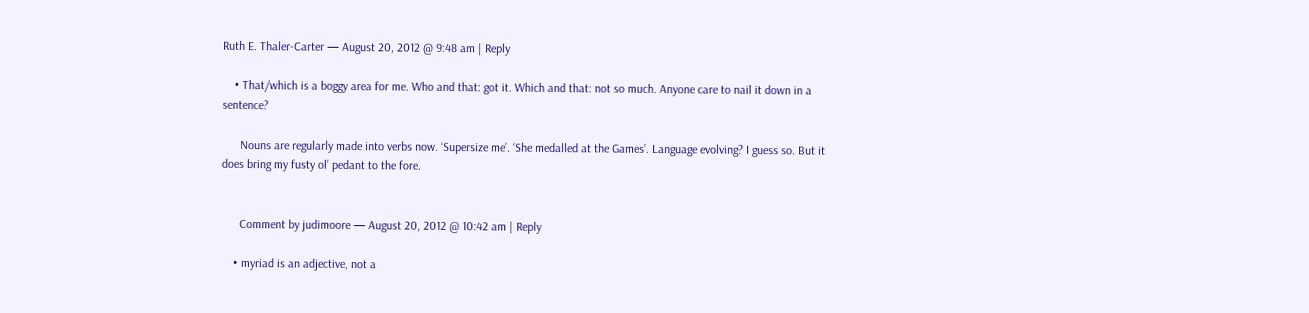Ruth E. Thaler-Carter — August 20, 2012 @ 9:48 am | Reply

    • That/which is a boggy area for me. Who and that: got it. Which and that: not so much. Anyone care to nail it down in a sentence?

      Nouns are regularly made into verbs now. ‘Supersize me’. ‘She medalled at the Games’. Language evolving? I guess so. But it does bring my fusty ol’ pedant to the fore.


      Comment by judimoore — August 20, 2012 @ 10:42 am | Reply

    • myriad is an adjective, not a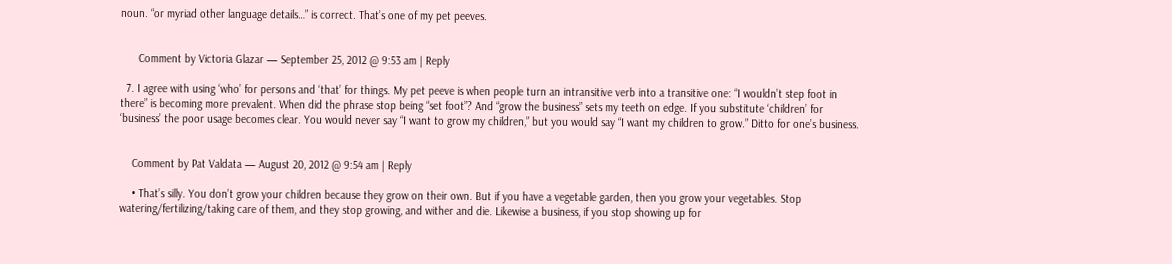noun. “or myriad other language details…” is correct. That’s one of my pet peeves.


      Comment by Victoria Glazar — September 25, 2012 @ 9:53 am | Reply

  7. I agree with using ‘who’ for persons and ‘that’ for things. My pet peeve is when people turn an intransitive verb into a transitive one: “I wouldn’t step foot in there” is becoming more prevalent. When did the phrase stop being “set foot”? And “grow the business” sets my teeth on edge. If you substitute ‘children’ for ‘business’ the poor usage becomes clear. You would never say “I want to grow my children,” but you would say “I want my children to grow.” Ditto for one’s business.


    Comment by Pat Valdata — August 20, 2012 @ 9:54 am | Reply

    • That’s silly. You don’t grow your children because they grow on their own. But if you have a vegetable garden, then you grow your vegetables. Stop watering/fertilizing/taking care of them, and they stop growing, and wither and die. Likewise a business, if you stop showing up for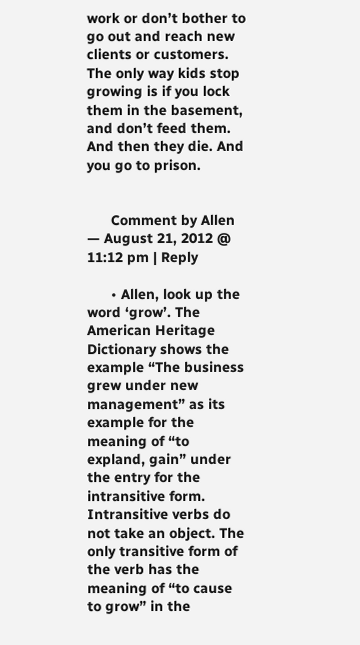work or don’t bother to go out and reach new clients or customers. The only way kids stop growing is if you lock them in the basement, and don’t feed them. And then they die. And you go to prison.


      Comment by Allen — August 21, 2012 @ 11:12 pm | Reply

      • Allen, look up the word ‘grow’. The American Heritage Dictionary shows the example “The business grew under new management” as its example for the meaning of “to expland, gain” under the entry for the intransitive form. Intransitive verbs do not take an object. The only transitive form of the verb has the meaning of “to cause to grow” in the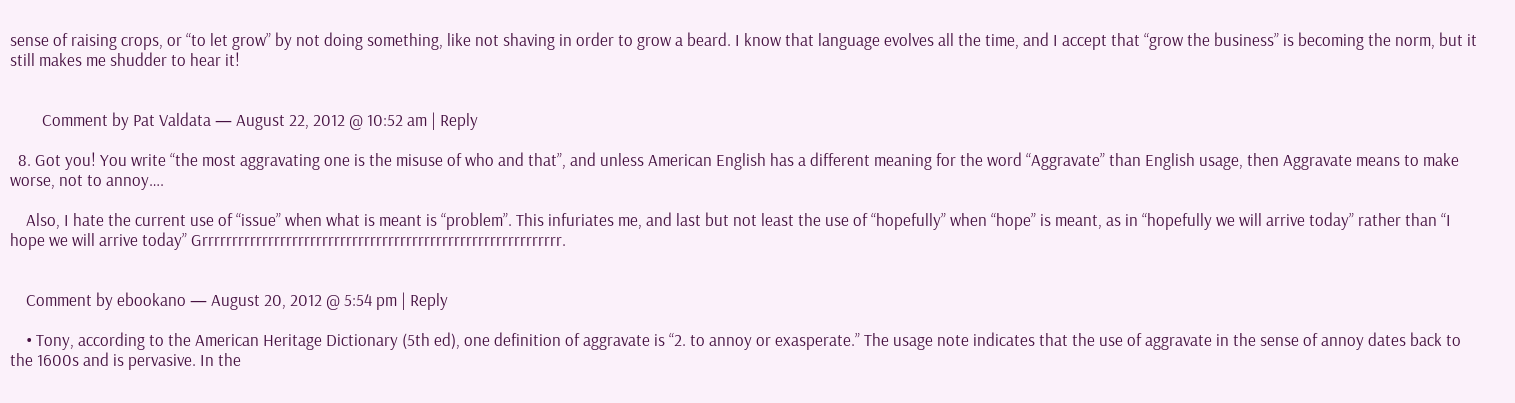sense of raising crops, or “to let grow” by not doing something, like not shaving in order to grow a beard. I know that language evolves all the time, and I accept that “grow the business” is becoming the norm, but it still makes me shudder to hear it!


        Comment by Pat Valdata — August 22, 2012 @ 10:52 am | Reply

  8. Got you! You write “the most aggravating one is the misuse of who and that”, and unless American English has a different meaning for the word “Aggravate” than English usage, then Aggravate means to make worse, not to annoy….

    Also, I hate the current use of “issue” when what is meant is “problem”. This infuriates me, and last but not least the use of “hopefully” when “hope” is meant, as in “hopefully we will arrive today” rather than “I hope we will arrive today” Grrrrrrrrrrrrrrrrrrrrrrrrrrrrrrrrrrrrrrrrrrrrrrrrrrrrrrrrrrrr.


    Comment by ebookano — August 20, 2012 @ 5:54 pm | Reply

    • Tony, according to the American Heritage Dictionary (5th ed), one definition of aggravate is “2. to annoy or exasperate.” The usage note indicates that the use of aggravate in the sense of annoy dates back to the 1600s and is pervasive. In the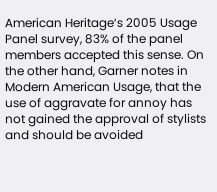American Heritage‘s 2005 Usage Panel survey, 83% of the panel members accepted this sense. On the other hand, Garner notes in Modern American Usage, that the use of aggravate for annoy has not gained the approval of stylists and should be avoided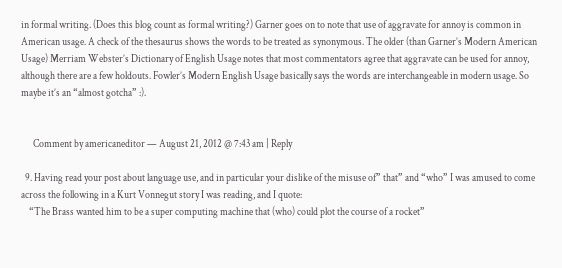in formal writing. (Does this blog count as formal writing?) Garner goes on to note that use of aggravate for annoy is common in American usage. A check of the thesaurus shows the words to be treated as synonymous. The older (than Garner’s Modern American Usage) Merriam Webster’s Dictionary of English Usage notes that most commentators agree that aggravate can be used for annoy, although there are a few holdouts. Fowler’s Modern English Usage basically says the words are interchangeable in modern usage. So maybe it’s an “almost gotcha” :).


      Comment by americaneditor — August 21, 2012 @ 7:43 am | Reply

  9. Having read your post about language use, and in particular your dislike of the misuse of” that” and “who” I was amused to come across the following in a Kurt Vonnegut story I was reading, and I quote:
    “The Brass wanted him to be a super computing machine that (who) could plot the course of a rocket”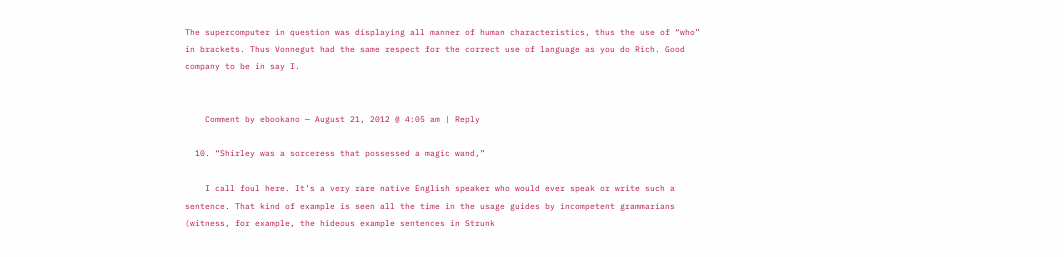The supercomputer in question was displaying all manner of human characteristics, thus the use of “who” in brackets. Thus Vonnegut had the same respect for the correct use of language as you do Rich. Good company to be in say I.


    Comment by ebookano — August 21, 2012 @ 4:05 am | Reply

  10. “Shirley was a sorceress that possessed a magic wand,”

    I call foul here. It’s a very rare native English speaker who would ever speak or write such a sentence. That kind of example is seen all the time in the usage guides by incompetent grammarians (witness, for example, the hideous example sentences in Strunk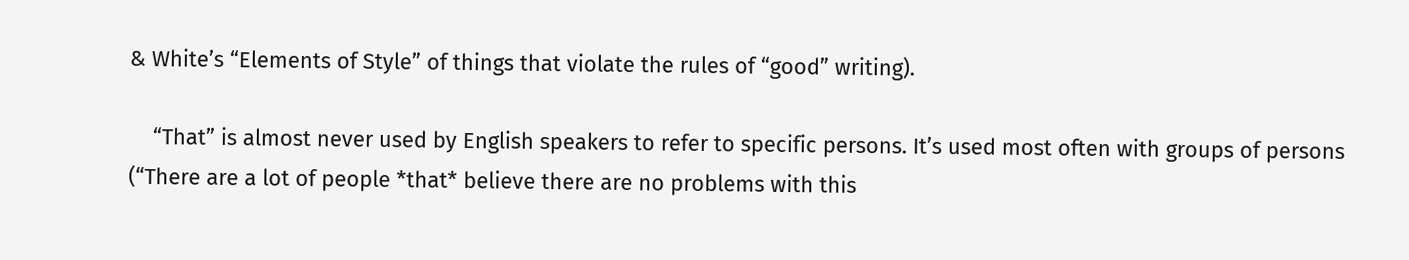& White’s “Elements of Style” of things that violate the rules of “good” writing).

    “That” is almost never used by English speakers to refer to specific persons. It’s used most often with groups of persons (“There are a lot of people *that* believe there are no problems with this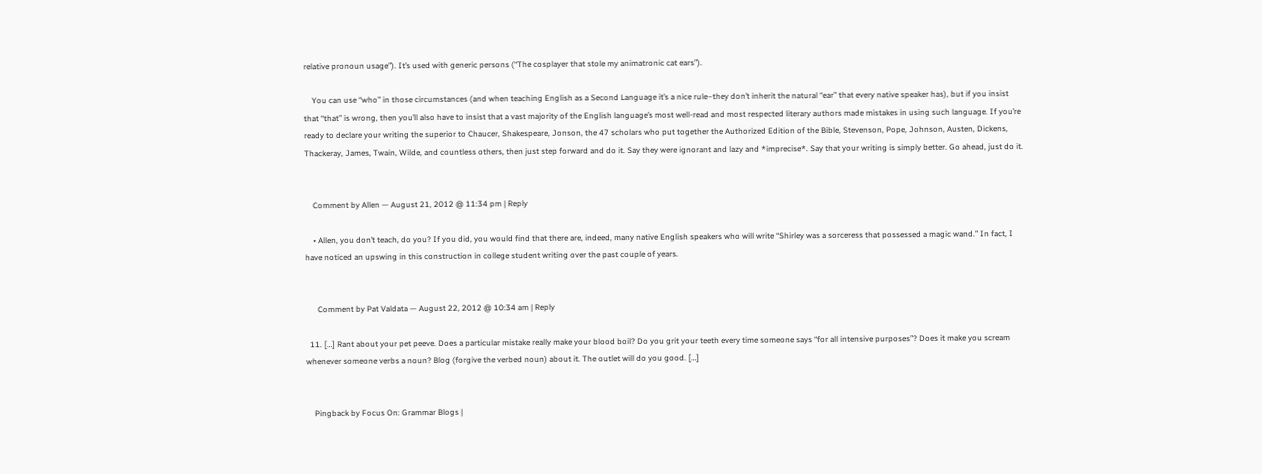relative pronoun usage”). It’s used with generic persons (“The cosplayer that stole my animatronic cat ears”).

    You can use “who” in those circumstances (and when teaching English as a Second Language it’s a nice rule–they don’t inherit the natural “ear” that every native speaker has), but if you insist that “that” is wrong, then you’ll also have to insist that a vast majority of the English language’s most well-read and most respected literary authors made mistakes in using such language. If you’re ready to declare your writing the superior to Chaucer, Shakespeare, Jonson, the 47 scholars who put together the Authorized Edition of the Bible, Stevenson, Pope, Johnson, Austen, Dickens, Thackeray, James, Twain, Wilde, and countless others, then just step forward and do it. Say they were ignorant and lazy and *imprecise*. Say that your writing is simply better. Go ahead, just do it.


    Comment by Allen — August 21, 2012 @ 11:34 pm | Reply

    • Allen, you don’t teach, do you? If you did, you would find that there are, indeed, many native English speakers who will write “Shirley was a sorceress that possessed a magic wand.” In fact, I have noticed an upswing in this construction in college student writing over the past couple of years.


      Comment by Pat Valdata — August 22, 2012 @ 10:34 am | Reply

  11. […] Rant about your pet peeve. Does a particular mistake really make your blood boil? Do you grit your teeth every time someone says “for all intensive purposes”? Does it make you scream whenever someone verbs a noun? Blog (forgive the verbed noun) about it. The outlet will do you good. […]


    Pingback by Focus On: Grammar Blogs |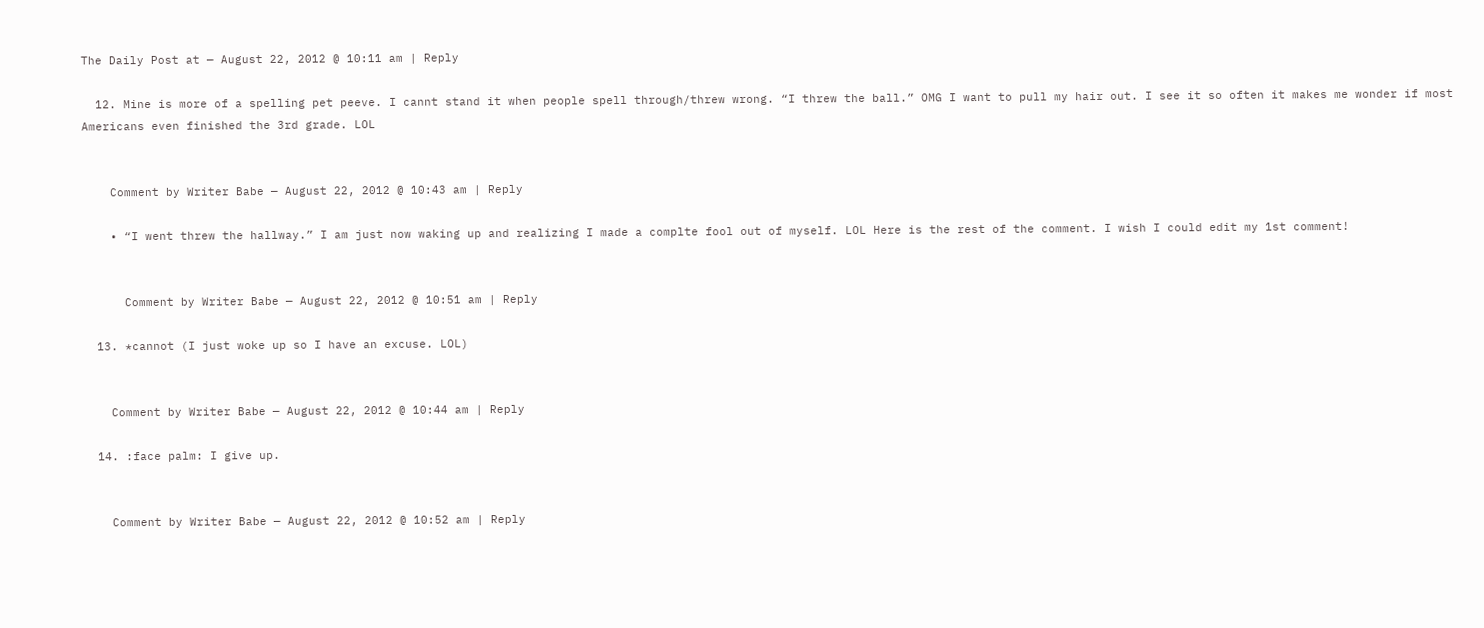The Daily Post at — August 22, 2012 @ 10:11 am | Reply

  12. Mine is more of a spelling pet peeve. I cannt stand it when people spell through/threw wrong. “I threw the ball.” OMG I want to pull my hair out. I see it so often it makes me wonder if most Americans even finished the 3rd grade. LOL


    Comment by Writer Babe — August 22, 2012 @ 10:43 am | Reply

    • “I went threw the hallway.” I am just now waking up and realizing I made a complte fool out of myself. LOL Here is the rest of the comment. I wish I could edit my 1st comment!


      Comment by Writer Babe — August 22, 2012 @ 10:51 am | Reply

  13. *cannot (I just woke up so I have an excuse. LOL)


    Comment by Writer Babe — August 22, 2012 @ 10:44 am | Reply

  14. :face palm: I give up.


    Comment by Writer Babe — August 22, 2012 @ 10:52 am | Reply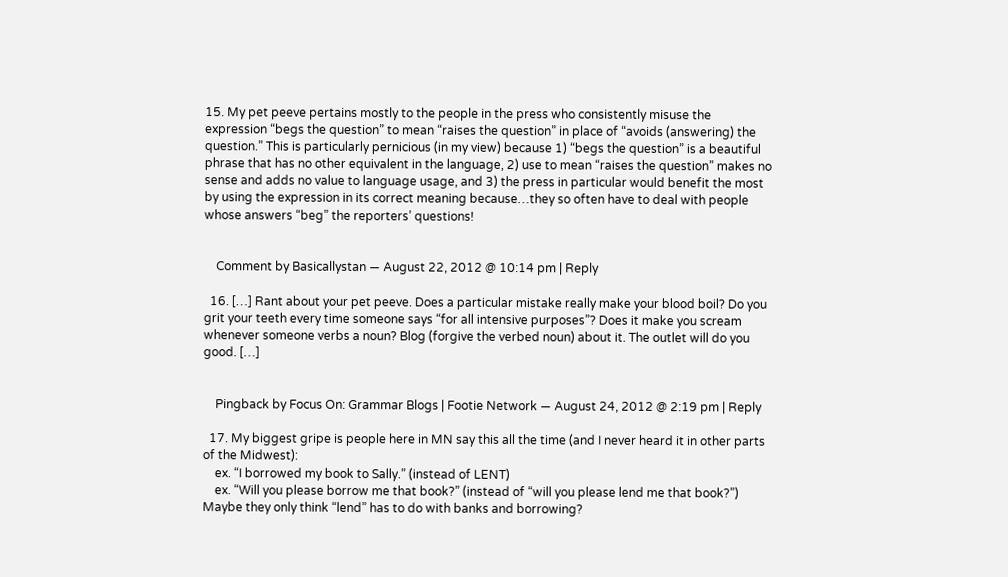15. My pet peeve pertains mostly to the people in the press who consistently misuse the expression “begs the question” to mean “raises the question” in place of “avoids (answering) the question.” This is particularly pernicious (in my view) because 1) “begs the question” is a beautiful phrase that has no other equivalent in the language, 2) use to mean “raises the question” makes no sense and adds no value to language usage, and 3) the press in particular would benefit the most by using the expression in its correct meaning because…they so often have to deal with people whose answers “beg” the reporters’ questions!


    Comment by Basicallystan — August 22, 2012 @ 10:14 pm | Reply

  16. […] Rant about your pet peeve. Does a particular mistake really make your blood boil? Do you grit your teeth every time someone says “for all intensive purposes”? Does it make you scream whenever someone verbs a noun? Blog (forgive the verbed noun) about it. The outlet will do you good. […]


    Pingback by Focus On: Grammar Blogs | Footie Network — August 24, 2012 @ 2:19 pm | Reply

  17. My biggest gripe is people here in MN say this all the time (and I never heard it in other parts of the Midwest):
    ex. “I borrowed my book to Sally.” (instead of LENT)
    ex. “Will you please borrow me that book?” (instead of “will you please lend me that book?”) Maybe they only think “lend” has to do with banks and borrowing?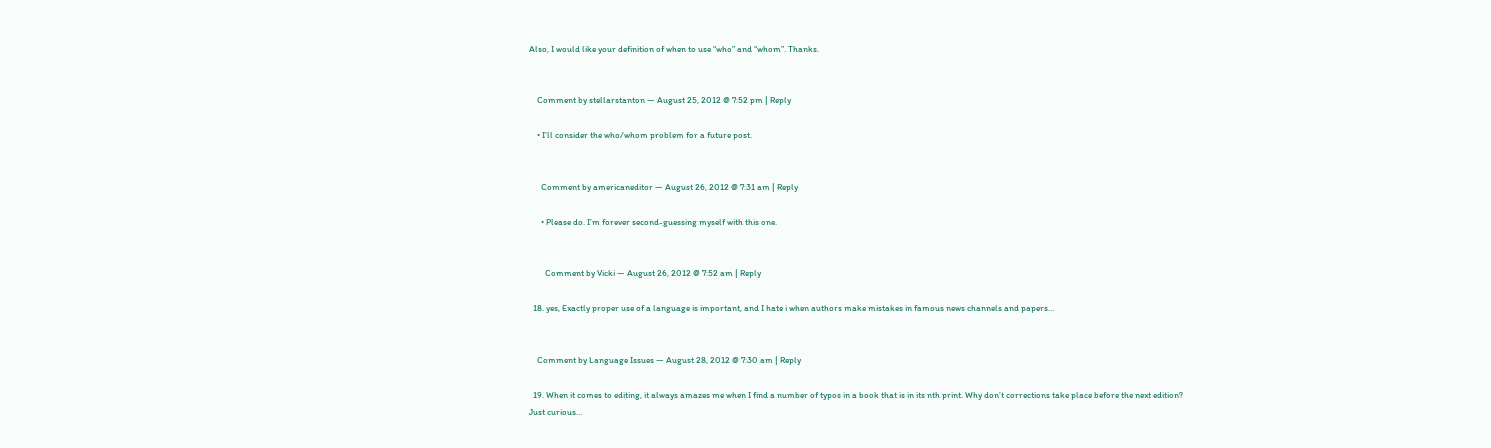Also, I would like your definition of when to use “who” and “whom”. Thanks.


    Comment by stellarstanton — August 25, 2012 @ 7:52 pm | Reply

    • I’ll consider the who/whom problem for a future post.


      Comment by americaneditor — August 26, 2012 @ 7:31 am | Reply

      • Please do. I’m forever second-guessing myself with this one.


        Comment by Vicki — August 26, 2012 @ 7:52 am | Reply

  18. yes, Exactly proper use of a language is important, and I hate i when authors make mistakes in famous news channels and papers…


    Comment by Language Issues — August 28, 2012 @ 7:30 am | Reply

  19. When it comes to editing, it always amazes me when I find a number of typos in a book that is in its nth print. Why don’t corrections take place before the next edition? Just curious…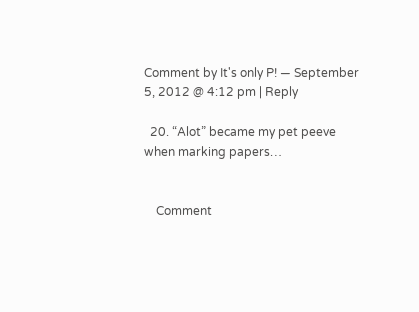Comment by It's only P! — September 5, 2012 @ 4:12 pm | Reply

  20. “Alot” became my pet peeve when marking papers…


    Comment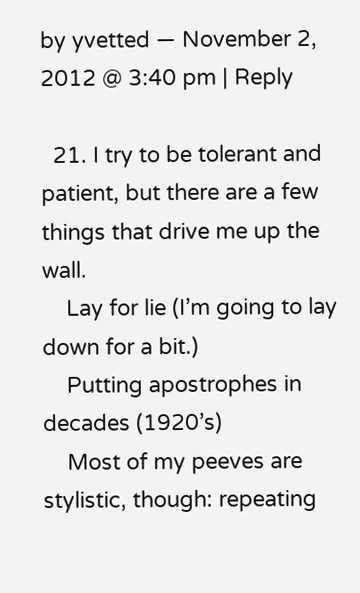by yvetted — November 2, 2012 @ 3:40 pm | Reply

  21. I try to be tolerant and patient, but there are a few things that drive me up the wall.
    Lay for lie (I’m going to lay down for a bit.)
    Putting apostrophes in decades (1920’s)
    Most of my peeves are stylistic, though: repeating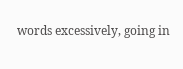words excessively, going in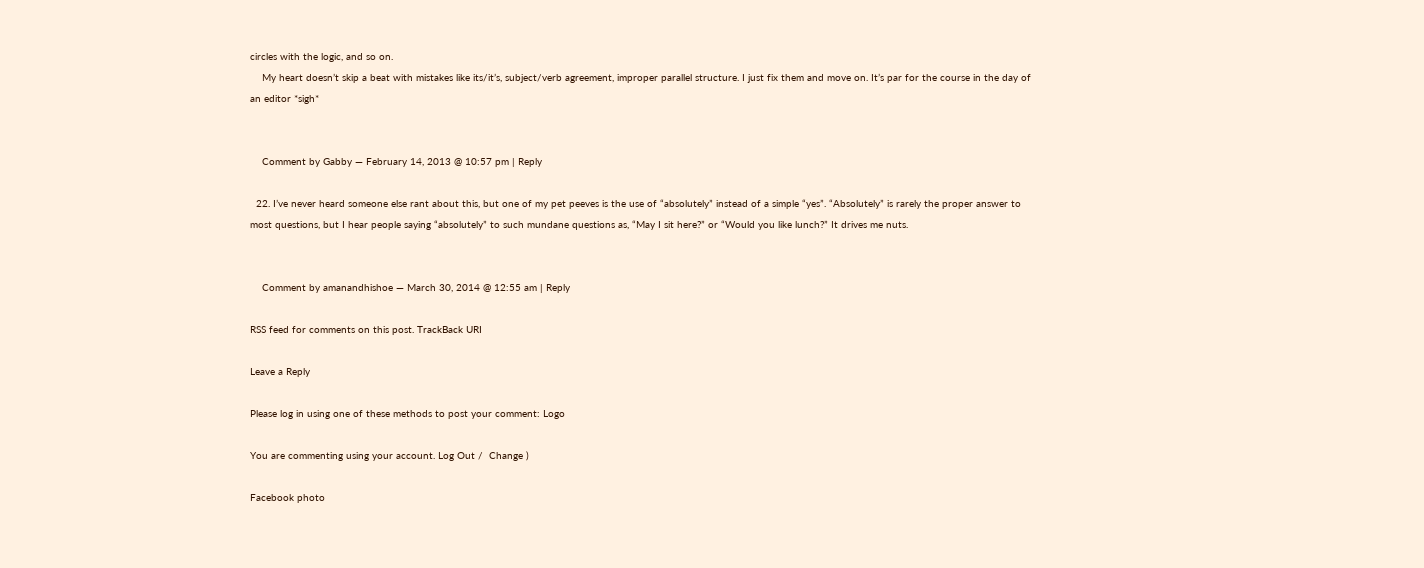circles with the logic, and so on.
    My heart doesn’t skip a beat with mistakes like its/it’s, subject/verb agreement, improper parallel structure. I just fix them and move on. It’s par for the course in the day of an editor *sigh*


    Comment by Gabby — February 14, 2013 @ 10:57 pm | Reply

  22. I’ve never heard someone else rant about this, but one of my pet peeves is the use of “absolutely” instead of a simple “yes”. “Absolutely” is rarely the proper answer to most questions, but I hear people saying “absolutely” to such mundane questions as, “May I sit here?” or “Would you like lunch?” It drives me nuts.


    Comment by amanandhishoe — March 30, 2014 @ 12:55 am | Reply

RSS feed for comments on this post. TrackBack URI

Leave a Reply

Please log in using one of these methods to post your comment: Logo

You are commenting using your account. Log Out /  Change )

Facebook photo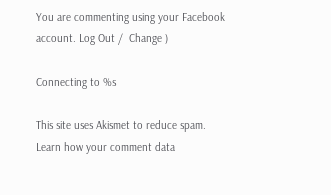You are commenting using your Facebook account. Log Out /  Change )

Connecting to %s

This site uses Akismet to reduce spam. Learn how your comment data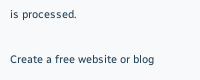is processed.

Create a free website or blog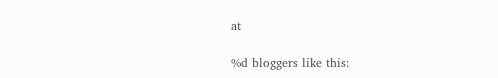at

%d bloggers like this: